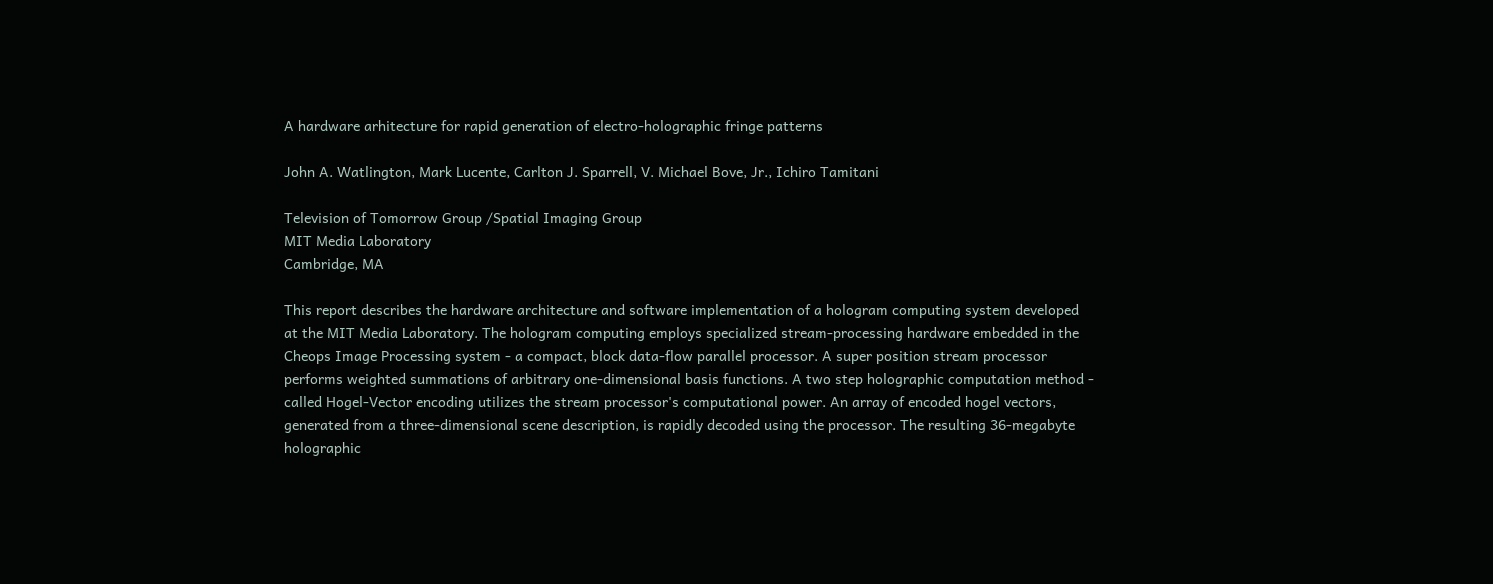A hardware arhitecture for rapid generation of electro-holographic fringe patterns

John A. Watlington, Mark Lucente, Carlton J. Sparrell, V. Michael Bove, Jr., Ichiro Tamitani

Television of Tomorrow Group /Spatial Imaging Group
MIT Media Laboratory
Cambridge, MA

This report describes the hardware architecture and software implementation of a hologram computing system developed at the MIT Media Laboratory. The hologram computing employs specialized stream-processing hardware embedded in the Cheops Image Processing system - a compact, block data-flow parallel processor. A super position stream processor performs weighted summations of arbitrary one-dimensional basis functions. A two step holographic computation method - called Hogel-Vector encoding utilizes the stream processor's computational power. An array of encoded hogel vectors, generated from a three-dimensional scene description, is rapidly decoded using the processor. The resulting 36-megabyte holographic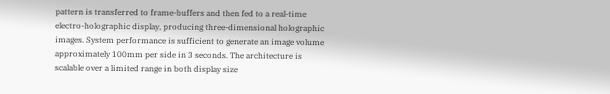pattern is transferred to frame-buffers and then fed to a real-time electro-holographic display, producing three-dimensional holographic images. System performance is sufficient to generate an image volume approximately 100mm per side in 3 seconds. The architecture is scalable over a limited range in both display size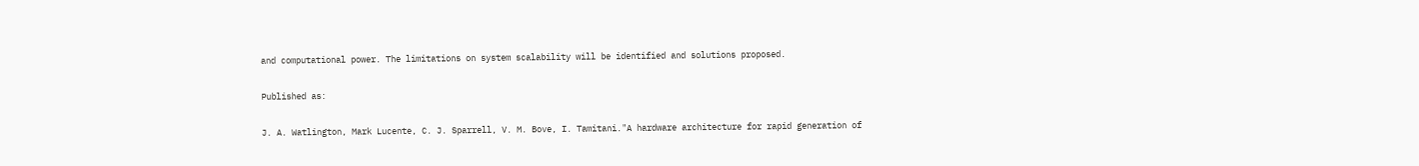and computational power. The limitations on system scalability will be identified and solutions proposed.

Published as:

J. A. Watlington, Mark Lucente, C. J. Sparrell, V. M. Bove, I. Tamitani."A hardware architecture for rapid generation of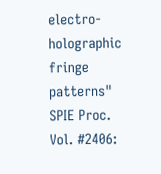electro-holographic fringe patterns" SPIE Proc. Vol. #2406: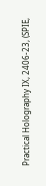Practical Holography IX, 2406-23, (SPIE,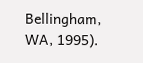Bellingham, WA, 1995).